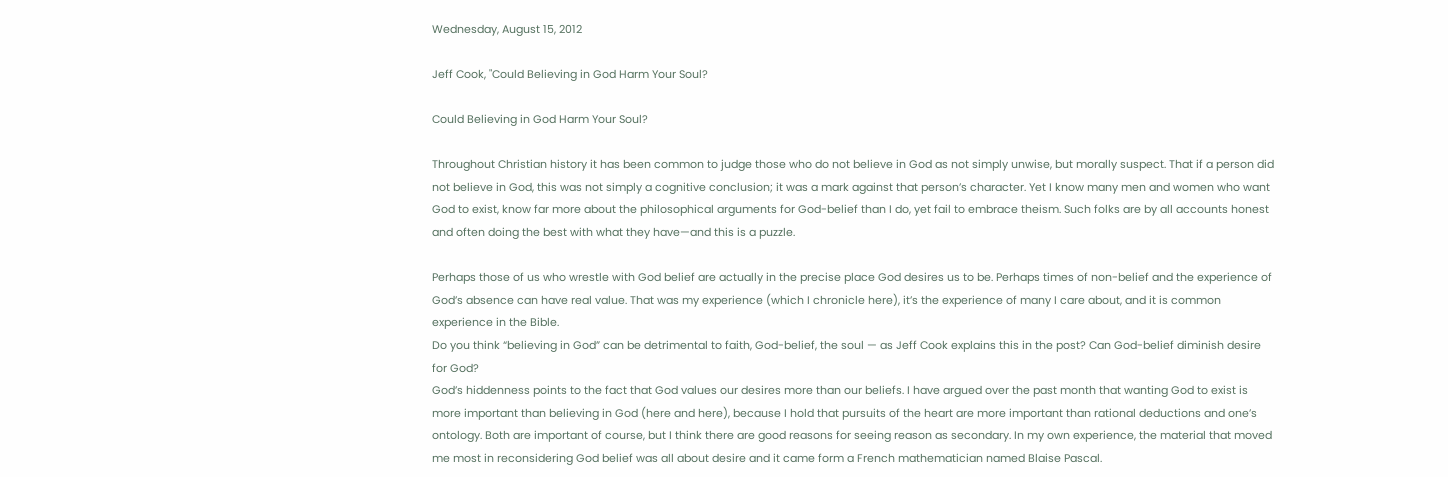Wednesday, August 15, 2012

Jeff Cook, "Could Believing in God Harm Your Soul?

Could Believing in God Harm Your Soul?

Throughout Christian history it has been common to judge those who do not believe in God as not simply unwise, but morally suspect. That if a person did not believe in God, this was not simply a cognitive conclusion; it was a mark against that person’s character. Yet I know many men and women who want God to exist, know far more about the philosophical arguments for God-belief than I do, yet fail to embrace theism. Such folks are by all accounts honest and often doing the best with what they have—and this is a puzzle.

Perhaps those of us who wrestle with God belief are actually in the precise place God desires us to be. Perhaps times of non-belief and the experience of God’s absence can have real value. That was my experience (which I chronicle here), it’s the experience of many I care about, and it is common experience in the Bible.
Do you think “believing in God” can be detrimental to faith, God-belief, the soul — as Jeff Cook explains this in the post? Can God-belief diminish desire for God?
God’s hiddenness points to the fact that God values our desires more than our beliefs. I have argued over the past month that wanting God to exist is more important than believing in God (here and here), because I hold that pursuits of the heart are more important than rational deductions and one’s ontology. Both are important of course, but I think there are good reasons for seeing reason as secondary. In my own experience, the material that moved me most in reconsidering God belief was all about desire and it came form a French mathematician named Blaise Pascal.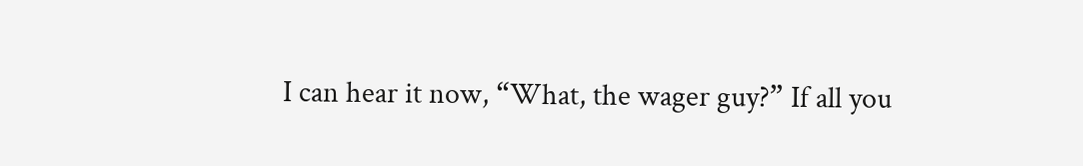I can hear it now, “What, the wager guy?” If all you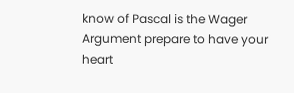know of Pascal is the Wager Argument prepare to have your heart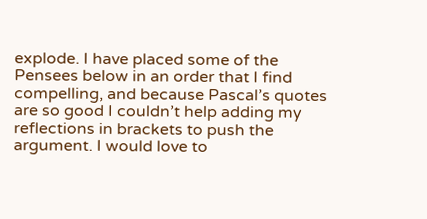explode. I have placed some of the Pensees below in an order that I find compelling, and because Pascal’s quotes are so good I couldn’t help adding my reflections in brackets to push the argument. I would love to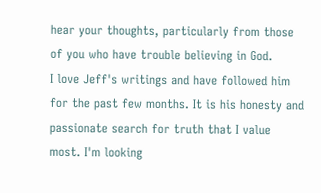hear your thoughts, particularly from those of you who have trouble believing in God.
I love Jeff's writings and have followed him for the past few months. It is his honesty and passionate search for truth that I value most. I'm looking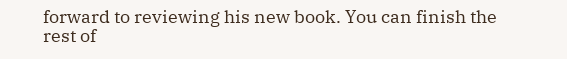forward to reviewing his new book. You can finish the rest of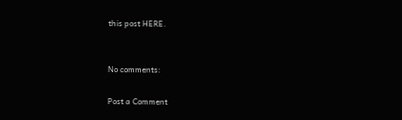this post HERE.


No comments:

Post a Comment